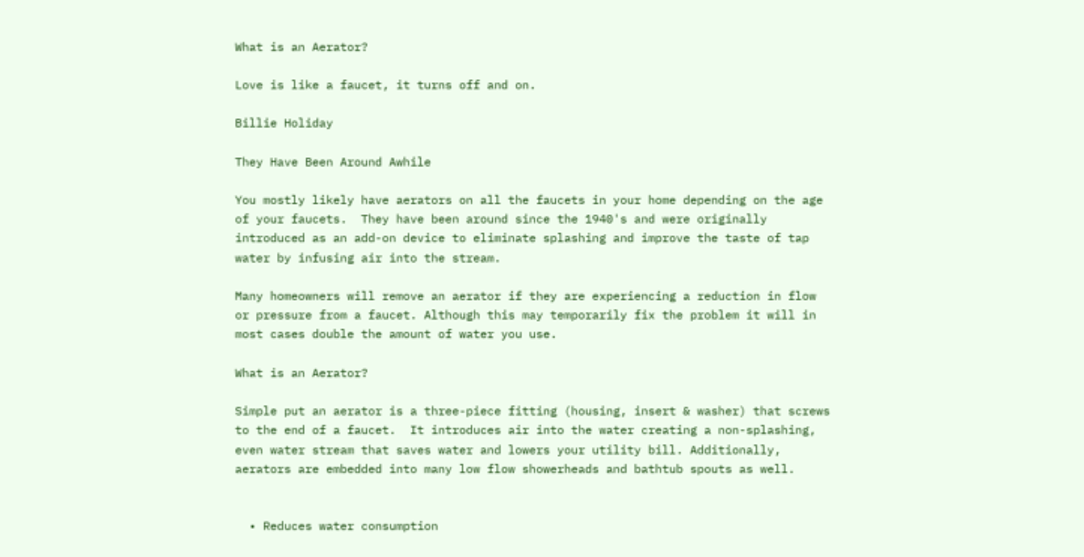What is an Aerator?

Love is like a faucet, it turns off and on.

Billie Holiday

They Have Been Around Awhile

You mostly likely have aerators on all the faucets in your home depending on the age of your faucets.  They have been around since the 1940's and were originally introduced as an add-on device to eliminate splashing and improve the taste of tap water by infusing air into the stream.

Many homeowners will remove an aerator if they are experiencing a reduction in flow or pressure from a faucet. Although this may temporarily fix the problem it will in most cases double the amount of water you use.

What is an Aerator?

Simple put an aerator is a three-piece fitting (housing, insert & washer) that screws to the end of a faucet.  It introduces air into the water creating a non-splashing, even water stream that saves water and lowers your utility bill. Additionally, aerators are embedded into many low flow showerheads and bathtub spouts as well.


  • Reduces water consumption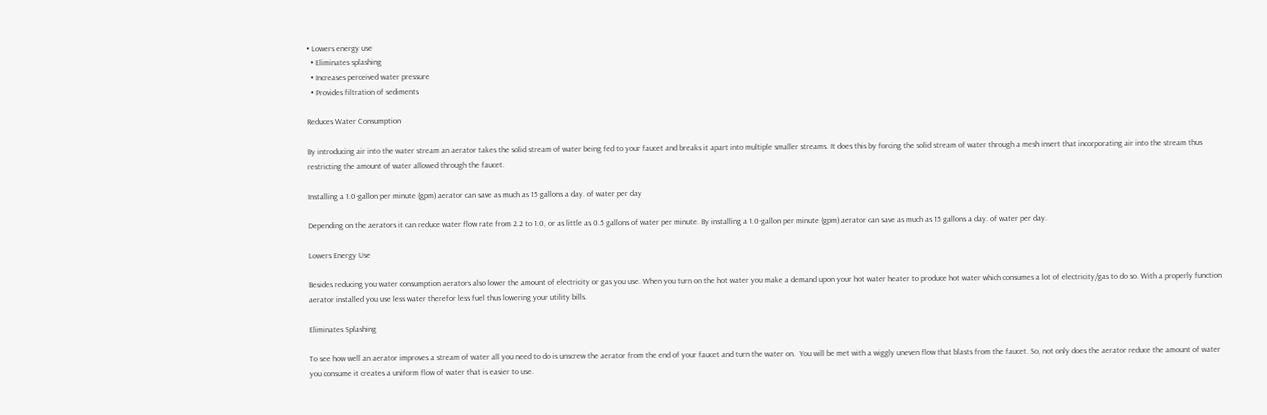• Lowers energy use
  • Eliminates splashing
  • Increases perceived water pressure
  • Provides filtration of sediments

Reduces Water Consumption

By introducing air into the water stream an aerator takes the solid stream of water being fed to your faucet and breaks it apart into multiple smaller streams. It does this by forcing the solid stream of water through a mesh insert that incorporating air into the stream thus restricting the amount of water allowed through the faucet.

Installing a 1.0-gallon per minute (gpm) aerator can save as much as 15 gallons a day. of water per day

Depending on the aerators it can reduce water flow rate from 2.2 to 1.0, or as little as 0.5 gallons of water per minute. By installing a 1.0-gallon per minute (gpm) aerator can save as much as 15 gallons a day. of water per day.

Lowers Energy Use

Besides reducing you water consumption aerators also lower the amount of electricity or gas you use. When you turn on the hot water you make a demand upon your hot water heater to produce hot water which consumes a lot of electricity/gas to do so. With a properly function aerator installed you use less water therefor less fuel thus lowering your utility bills.

Eliminates Splashing

To see how well an aerator improves a stream of water all you need to do is unscrew the aerator from the end of your faucet and turn the water on.  You will be met with a wiggly uneven flow that blasts from the faucet. So, not only does the aerator reduce the amount of water you consume it creates a uniform flow of water that is easier to use.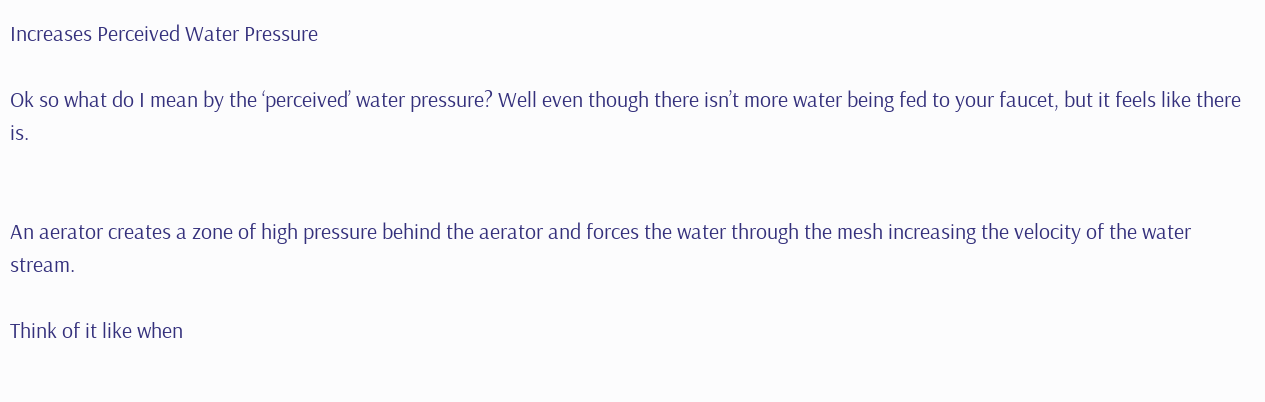Increases Perceived Water Pressure

Ok so what do I mean by the ‘perceived’ water pressure? Well even though there isn’t more water being fed to your faucet, but it feels like there is.


An aerator creates a zone of high pressure behind the aerator and forces the water through the mesh increasing the velocity of the water stream.

Think of it like when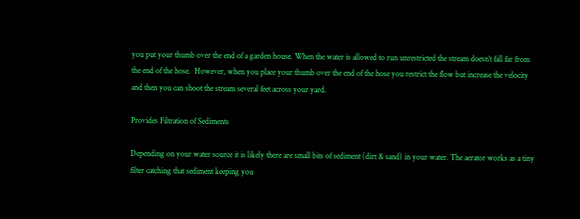you put your thumb over the end of a garden house. When the water is allowed to run unrestricted the stream doesn’t fall far from the end of the hose.  However, when you place your thumb over the end of the hose you restrict the flow but increase the velocity and then you can shoot the stream several feet across your yard.

Provides Filtration of Sediments

Depending on your water source it is likely there are small bits of sediment (dirt & sand) in your water. The aerator works as a tiny filter catching that sediment keeping you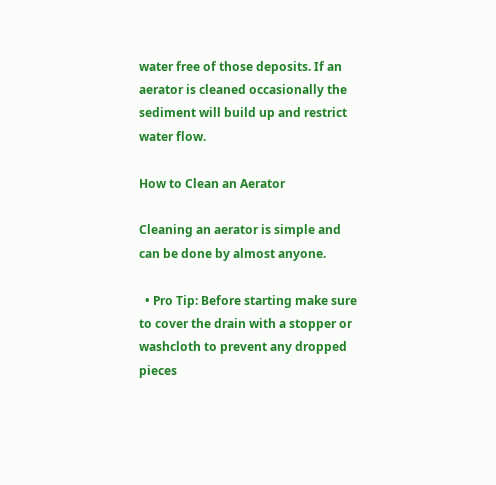water free of those deposits. If an aerator is cleaned occasionally the sediment will build up and restrict water flow.

How to Clean an Aerator

Cleaning an aerator is simple and can be done by almost anyone.

  • Pro Tip: Before starting make sure to cover the drain with a stopper or washcloth to prevent any dropped pieces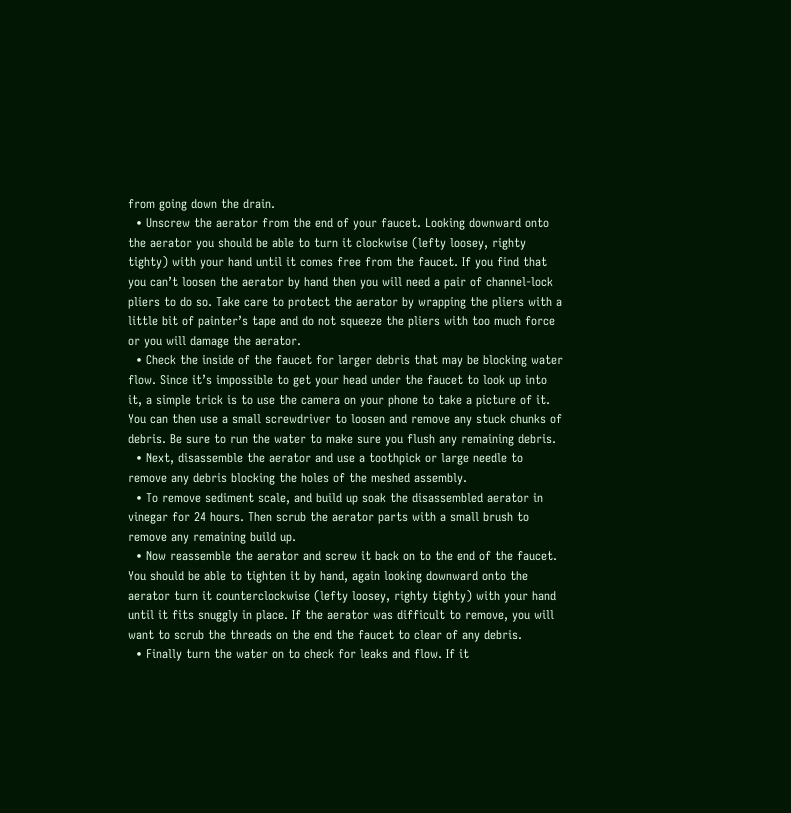from going down the drain.
  • Unscrew the aerator from the end of your faucet. Looking downward onto the aerator you should be able to turn it clockwise (lefty loosey, righty tighty) with your hand until it comes free from the faucet. If you find that you can’t loosen the aerator by hand then you will need a pair of channel-lock pliers to do so. Take care to protect the aerator by wrapping the pliers with a little bit of painter’s tape and do not squeeze the pliers with too much force or you will damage the aerator.
  • Check the inside of the faucet for larger debris that may be blocking water flow. Since it’s impossible to get your head under the faucet to look up into it, a simple trick is to use the camera on your phone to take a picture of it. You can then use a small screwdriver to loosen and remove any stuck chunks of debris. Be sure to run the water to make sure you flush any remaining debris.
  • Next, disassemble the aerator and use a toothpick or large needle to remove any debris blocking the holes of the meshed assembly.
  • To remove sediment scale, and build up soak the disassembled aerator in vinegar for 24 hours. Then scrub the aerator parts with a small brush to remove any remaining build up.
  • Now reassemble the aerator and screw it back on to the end of the faucet. You should be able to tighten it by hand, again looking downward onto the aerator turn it counterclockwise (lefty loosey, righty tighty) with your hand until it fits snuggly in place. If the aerator was difficult to remove, you will want to scrub the threads on the end the faucet to clear of any debris.
  • Finally turn the water on to check for leaks and flow. If it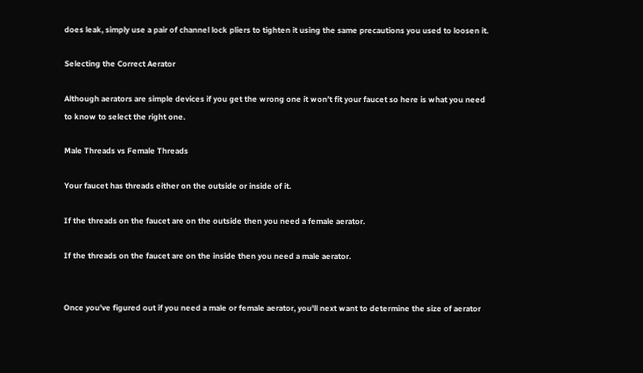does leak, simply use a pair of channel lock pliers to tighten it using the same precautions you used to loosen it.

Selecting the Correct Aerator

Although aerators are simple devices if you get the wrong one it won’t fit your faucet so here is what you need to know to select the right one.

Male Threads vs Female Threads

Your faucet has threads either on the outside or inside of it.

If the threads on the faucet are on the outside then you need a female aerator.

If the threads on the faucet are on the inside then you need a male aerator.


Once you've figured out if you need a male or female aerator, you'll next want to determine the size of aerator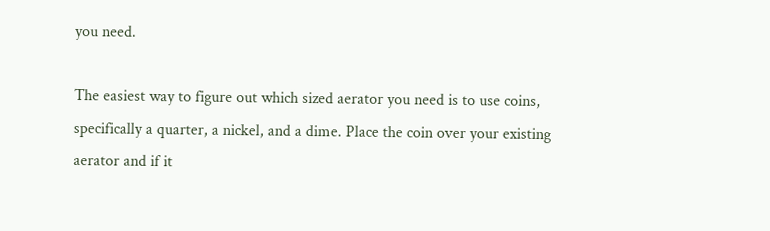you need.

The easiest way to figure out which sized aerator you need is to use coins, specifically a quarter, a nickel, and a dime. Place the coin over your existing aerator and if it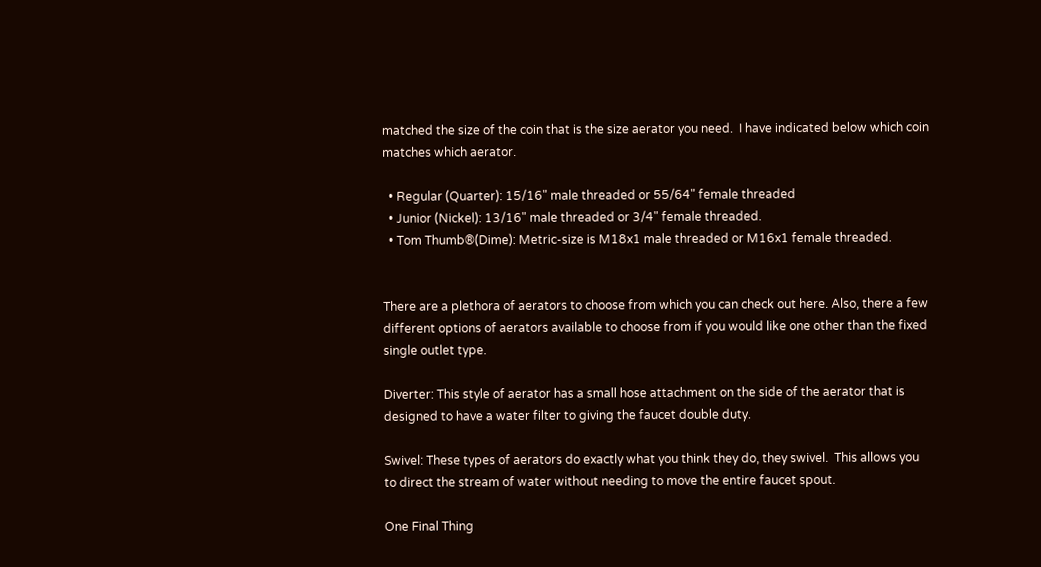matched the size of the coin that is the size aerator you need.  I have indicated below which coin matches which aerator.

  • Regular (Quarter): 15/16" male threaded or 55/64" female threaded
  • Junior (Nickel): 13/16" male threaded or 3/4" female threaded.
  • Tom Thumb®(Dime): Metric-size is M18x1 male threaded or M16x1 female threaded.


There are a plethora of aerators to choose from which you can check out here. Also, there a few different options of aerators available to choose from if you would like one other than the fixed single outlet type.

Diverter: This style of aerator has a small hose attachment on the side of the aerator that is designed to have a water filter to giving the faucet double duty.

Swivel: These types of aerators do exactly what you think they do, they swivel.  This allows you to direct the stream of water without needing to move the entire faucet spout.

One Final Thing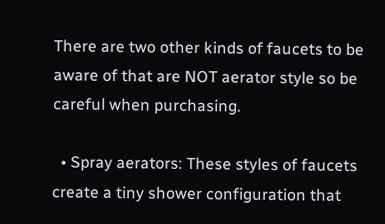There are two other kinds of faucets to be aware of that are NOT aerator style so be careful when purchasing.

  • Spray aerators: These styles of faucets create a tiny shower configuration that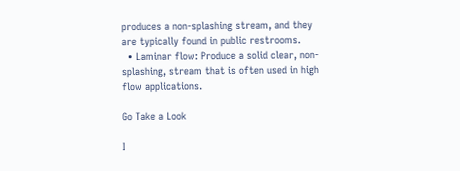produces a non-splashing stream, and they are typically found in public restrooms.
  • Laminar flow: Produce a solid clear, non-splashing, stream that is often used in high flow applications.

Go Take a Look

I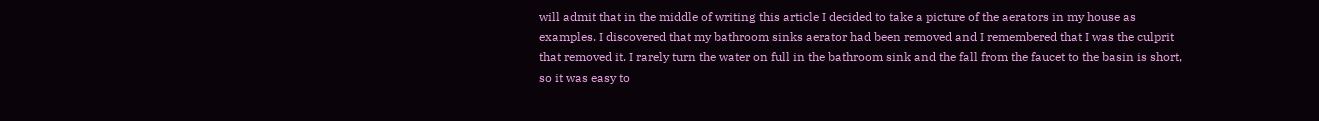will admit that in the middle of writing this article I decided to take a picture of the aerators in my house as examples. I discovered that my bathroom sinks aerator had been removed and I remembered that I was the culprit that removed it. I rarely turn the water on full in the bathroom sink and the fall from the faucet to the basin is short, so it was easy to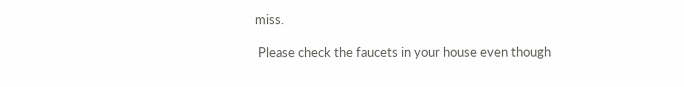miss.

 Please check the faucets in your house even though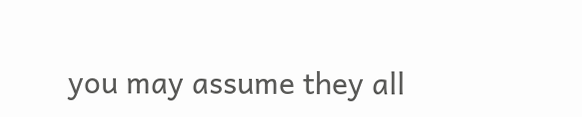you may assume they all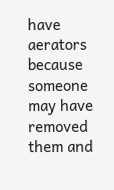have aerators because someone may have removed them and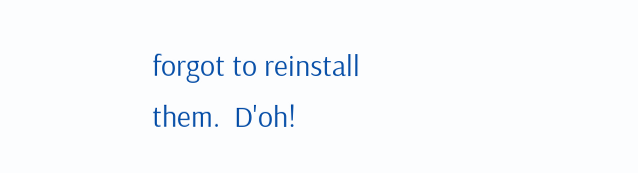forgot to reinstall them.  D'oh!